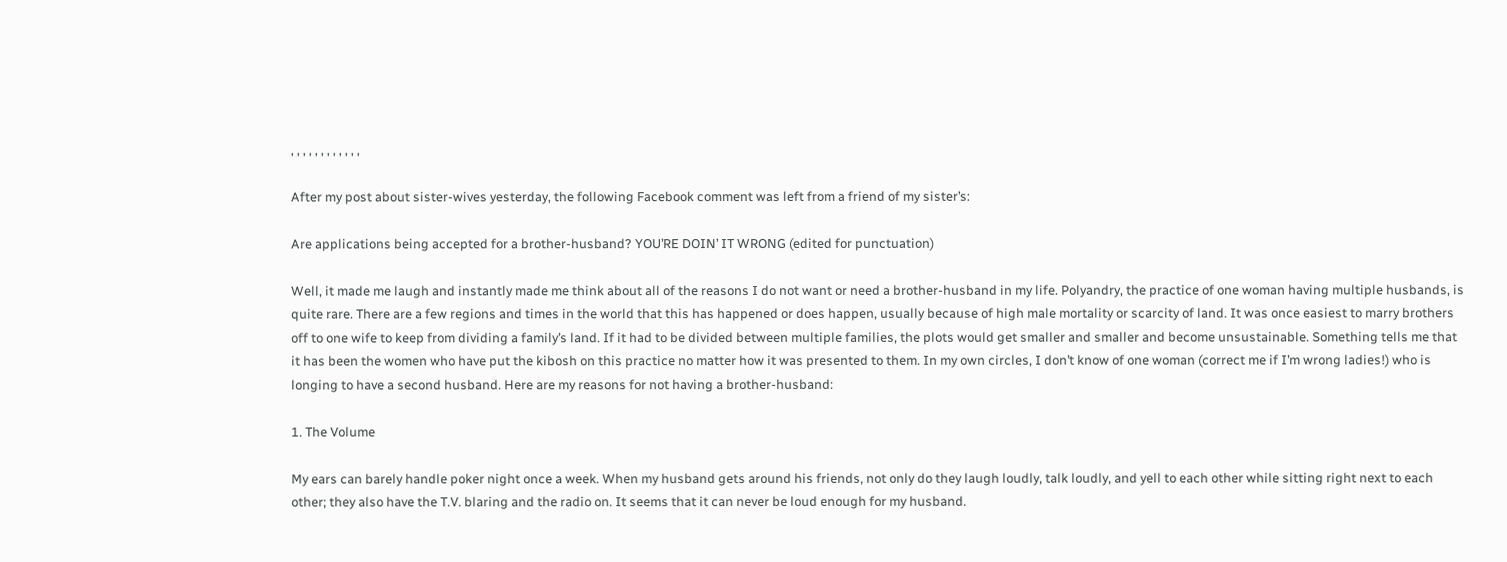, , , , , , , , , , , ,

After my post about sister-wives yesterday, the following Facebook comment was left from a friend of my sister’s:

Are applications being accepted for a brother-husband? YOU’RE DOIN’ IT WRONG (edited for punctuation)

Well, it made me laugh and instantly made me think about all of the reasons I do not want or need a brother-husband in my life. Polyandry, the practice of one woman having multiple husbands, is quite rare. There are a few regions and times in the world that this has happened or does happen, usually because of high male mortality or scarcity of land. It was once easiest to marry brothers off to one wife to keep from dividing a family’s land. If it had to be divided between multiple families, the plots would get smaller and smaller and become unsustainable. Something tells me that it has been the women who have put the kibosh on this practice no matter how it was presented to them. In my own circles, I don’t know of one woman (correct me if I’m wrong ladies!) who is longing to have a second husband. Here are my reasons for not having a brother-husband:

1. The Volume

My ears can barely handle poker night once a week. When my husband gets around his friends, not only do they laugh loudly, talk loudly, and yell to each other while sitting right next to each other; they also have the T.V. blaring and the radio on. It seems that it can never be loud enough for my husband.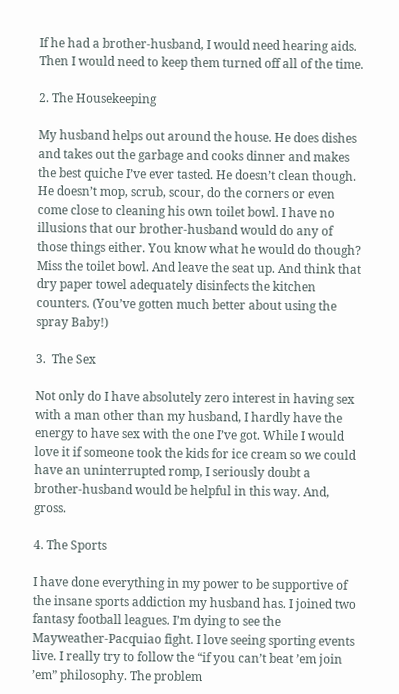If he had a brother-husband, I would need hearing aids. Then I would need to keep them turned off all of the time.

2. The Housekeeping

My husband helps out around the house. He does dishes and takes out the garbage and cooks dinner and makes the best quiche I’ve ever tasted. He doesn’t clean though. He doesn’t mop, scrub, scour, do the corners or even come close to cleaning his own toilet bowl. I have no illusions that our brother-husband would do any of those things either. You know what he would do though? Miss the toilet bowl. And leave the seat up. And think that dry paper towel adequately disinfects the kitchen counters. (You’ve gotten much better about using the spray Baby!)

3.  The Sex

Not only do I have absolutely zero interest in having sex with a man other than my husband, I hardly have the energy to have sex with the one I’ve got. While I would love it if someone took the kids for ice cream so we could have an uninterrupted romp, I seriously doubt a brother-husband would be helpful in this way. And, gross.

4. The Sports

I have done everything in my power to be supportive of the insane sports addiction my husband has. I joined two fantasy football leagues. I’m dying to see the Mayweather-Pacquiao fight. I love seeing sporting events live. I really try to follow the “if you can’t beat ’em join ’em” philosophy. The problem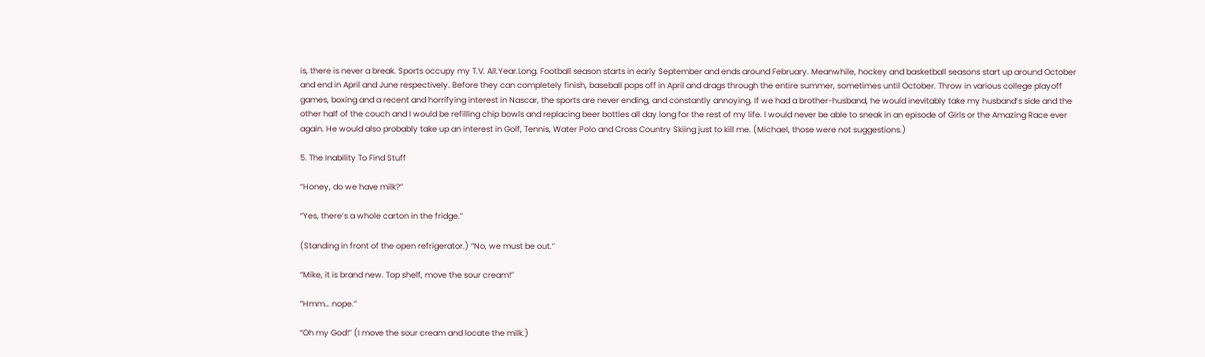is, there is never a break. Sports occupy my T.V. All.Year.Long. Football season starts in early September and ends around February. Meanwhile, hockey and basketball seasons start up around October and end in April and June respectively. Before they can completely finish, baseball pops off in April and drags through the entire summer, sometimes until October. Throw in various college playoff games, boxing and a recent and horrifying interest in Nascar, the sports are never ending, and constantly annoying. If we had a brother-husband, he would inevitably take my husband’s side and the other half of the couch and I would be refilling chip bowls and replacing beer bottles all day long for the rest of my life. I would never be able to sneak in an episode of Girls or the Amazing Race ever again. He would also probably take up an interest in Golf, Tennis, Water Polo and Cross Country Skiing just to kill me. (Michael, those were not suggestions.)

5. The Inability To Find Stuff

“Honey, do we have milk?”

“Yes, there’s a whole carton in the fridge.”

(Standing in front of the open refrigerator.) “No, we must be out.”

“Mike, it is brand new. Top shelf, move the sour cream!”

“Hmm… nope.”

“Oh my God!” (I move the sour cream and locate the milk.)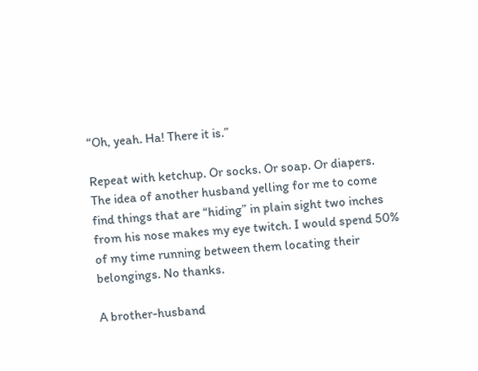“Oh, yeah. Ha! There it is.”

Repeat with ketchup. Or socks. Or soap. Or diapers. The idea of another husband yelling for me to come find things that are “hiding” in plain sight two inches from his nose makes my eye twitch. I would spend 50% of my time running between them locating their belongings. No thanks.

A brother-husband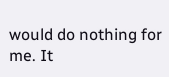would do nothing for me. It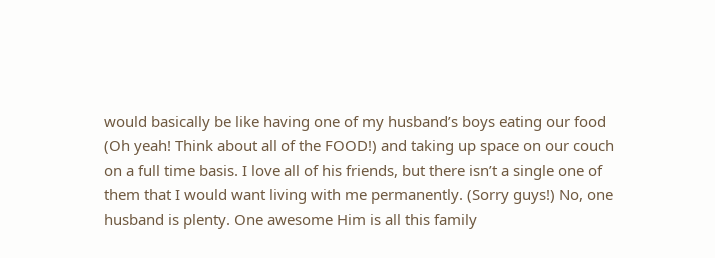would basically be like having one of my husband’s boys eating our food (Oh yeah! Think about all of the FOOD!) and taking up space on our couch on a full time basis. I love all of his friends, but there isn’t a single one of them that I would want living with me permanently. (Sorry guys!) No, one husband is plenty. One awesome Him is all this family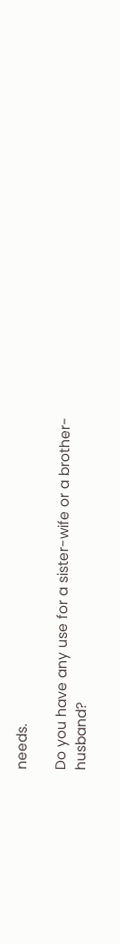needs.

Do you have any use for a sister-wife or a brother-husband?